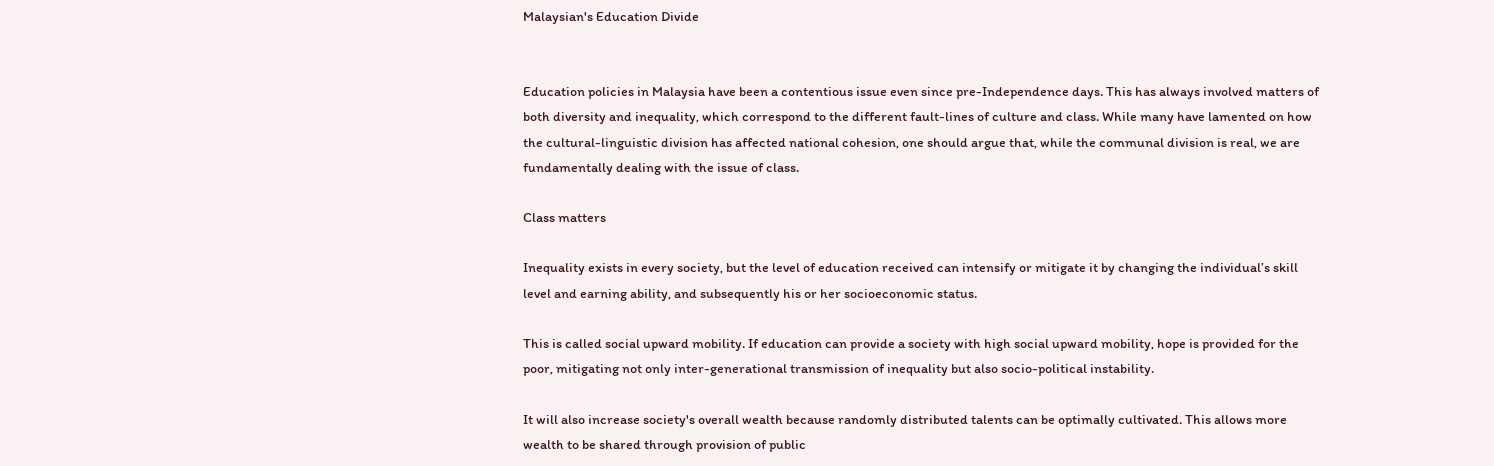Malaysian's Education Divide


Education policies in Malaysia have been a contentious issue even since pre-Independence days. This has always involved matters of both diversity and inequality, which correspond to the different fault-lines of culture and class. While many have lamented on how the cultural-linguistic division has affected national cohesion, one should argue that, while the communal division is real, we are fundamentally dealing with the issue of class.

Class matters

Inequality exists in every society, but the level of education received can intensify or mitigate it by changing the individual’s skill level and earning ability, and subsequently his or her socioeconomic status.

This is called social upward mobility. If education can provide a society with high social upward mobility, hope is provided for the poor, mitigating not only inter-generational transmission of inequality but also socio-political instability.

It will also increase society's overall wealth because randomly distributed talents can be optimally cultivated. This allows more wealth to be shared through provision of public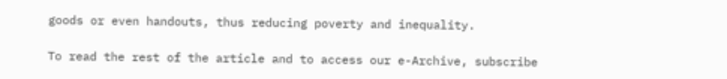goods or even handouts, thus reducing poverty and inequality.

To read the rest of the article and to access our e-Archive, subscribe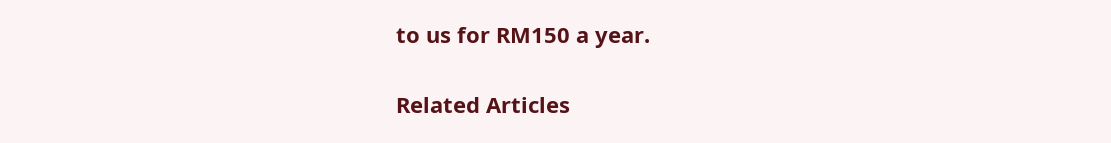to us for RM150 a year.

Related Articles